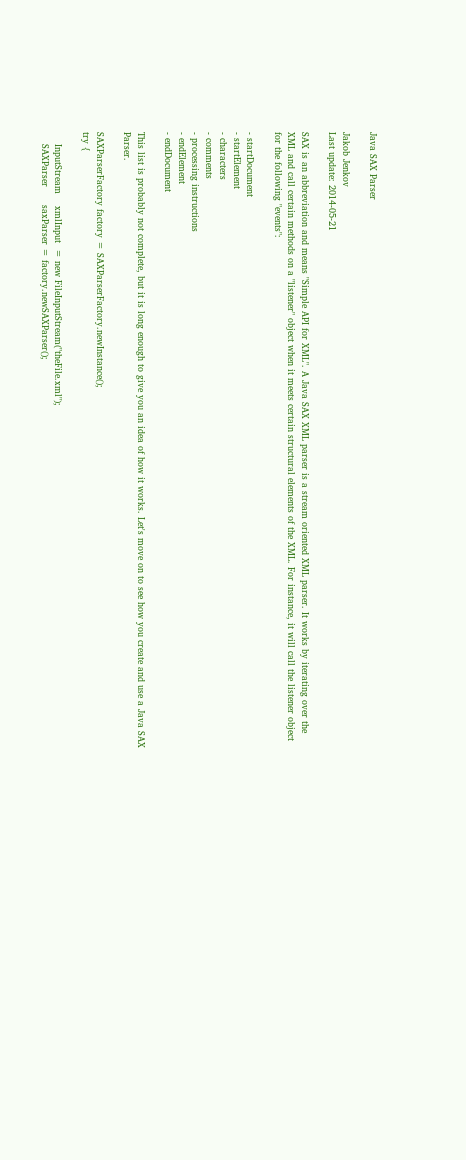Java SAX Parser

Jakob Jenkov
Last update: 2014-05-21

SAX is an abbreviation and means "Simple API for XML". A Java SAX XML parser is a stream oriented XML parser. It works by iterating over the XML and call certain methods on a "listener" object when it meets certain structural elements of the XML. For instance, it will call the listener object for the following "events":

- startDocument
- startElement
- characters
- comments
- processing instructions
- endElement
- endDocument

This list is probably not complete, but it is long enough to give you an idea of how it works. Let's move on to see how you create and use a Java SAX Parser.

SAXParserFactory factory = SAXParserFactory.newInstance();
try {

    InputStream    xmlInput  = new FileInputStream("theFile.xml");
    SAXParser      saxParser = factory.newSAXParser();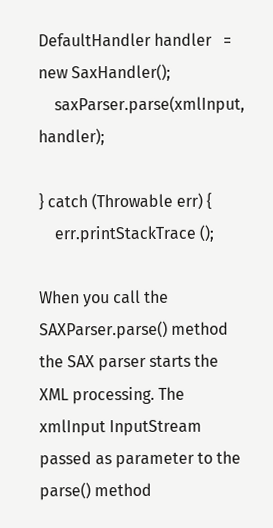DefaultHandler handler   = new SaxHandler();
    saxParser.parse(xmlInput, handler);

} catch (Throwable err) {
    err.printStackTrace ();

When you call the SAXParser.parse() method the SAX parser starts the XML processing. The xmlInput InputStream passed as parameter to the parse() method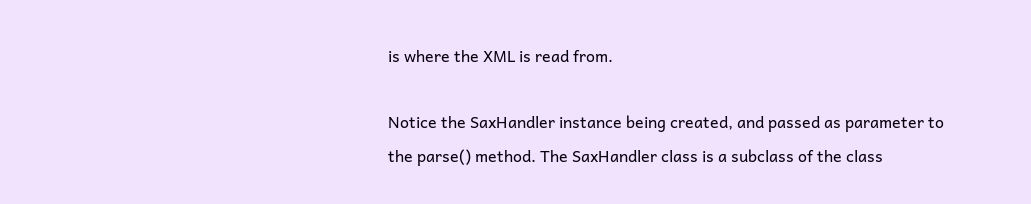is where the XML is read from.

Notice the SaxHandler instance being created, and passed as parameter to the parse() method. The SaxHandler class is a subclass of the class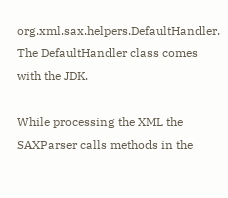org.xml.sax.helpers.DefaultHandler. The DefaultHandler class comes with the JDK.

While processing the XML the SAXParser calls methods in the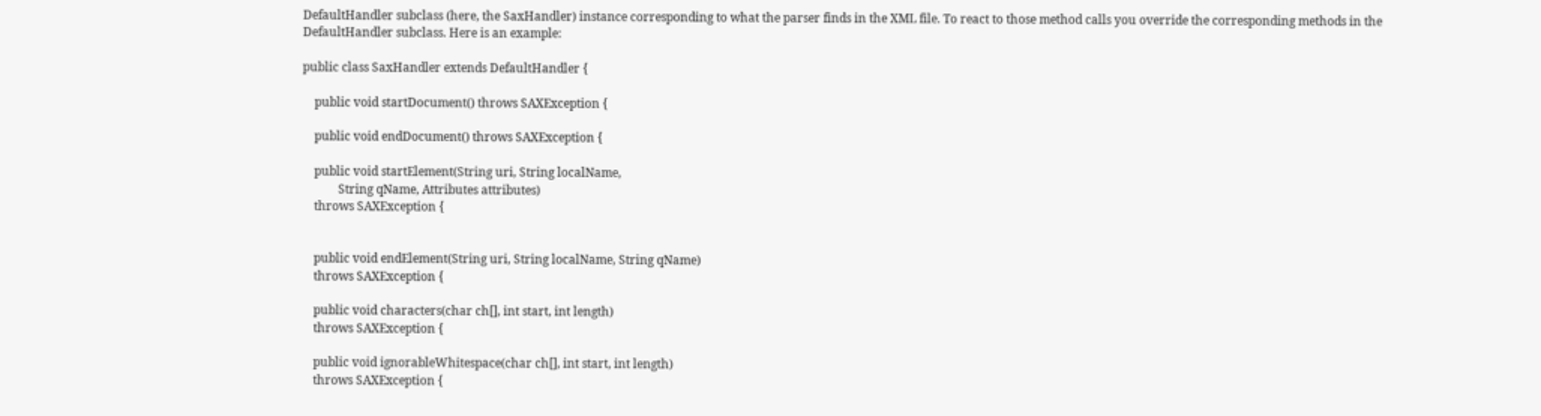DefaultHandler subclass (here, the SaxHandler) instance corresponding to what the parser finds in the XML file. To react to those method calls you override the corresponding methods in the DefaultHandler subclass. Here is an example:

public class SaxHandler extends DefaultHandler {

    public void startDocument() throws SAXException {

    public void endDocument() throws SAXException {

    public void startElement(String uri, String localName,
            String qName, Attributes attributes)
    throws SAXException {


    public void endElement(String uri, String localName, String qName)
    throws SAXException {

    public void characters(char ch[], int start, int length)
    throws SAXException {

    public void ignorableWhitespace(char ch[], int start, int length)
    throws SAXException {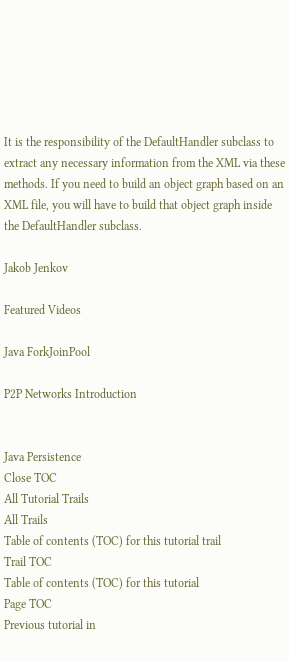It is the responsibility of the DefaultHandler subclass to extract any necessary information from the XML via these methods. If you need to build an object graph based on an XML file, you will have to build that object graph inside the DefaultHandler subclass.

Jakob Jenkov

Featured Videos

Java ForkJoinPool

P2P Networks Introduction


Java Persistence
Close TOC
All Tutorial Trails
All Trails
Table of contents (TOC) for this tutorial trail
Trail TOC
Table of contents (TOC) for this tutorial
Page TOC
Previous tutorial in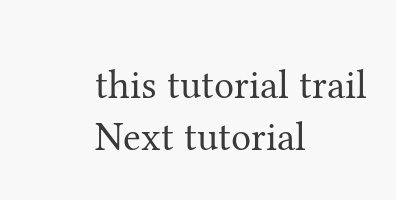this tutorial trail
Next tutorial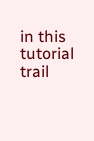in this tutorial trail